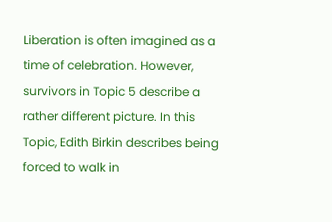Liberation is often imagined as a time of celebration. However, survivors in Topic 5 describe a rather different picture. In this Topic, Edith Birkin describes being forced to walk in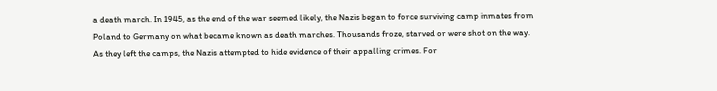a death march. In 1945, as the end of the war seemed likely, the Nazis began to force surviving camp inmates from Poland to Germany on what became known as death marches. Thousands froze, starved or were shot on the way. As they left the camps, the Nazis attempted to hide evidence of their appalling crimes. For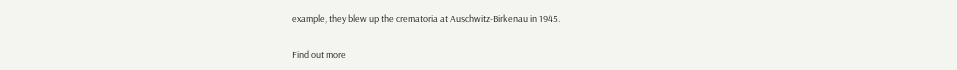example, they blew up the crematoria at Auschwitz-Birkenau in 1945.

Find out more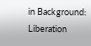in Background: Liberation